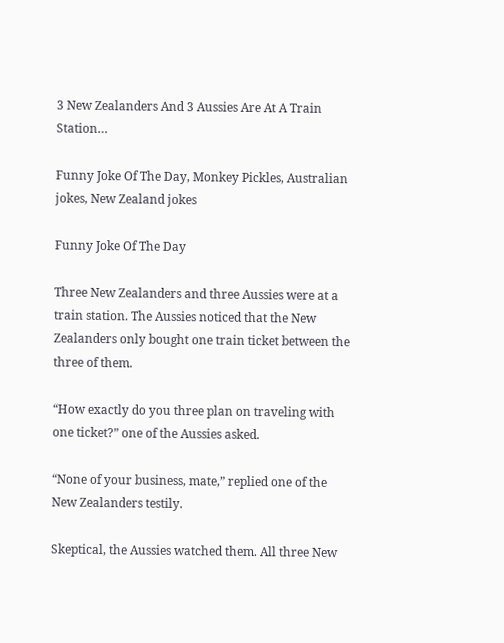3 New Zealanders And 3 Aussies Are At A Train Station…

Funny Joke Of The Day, Monkey Pickles, Australian jokes, New Zealand jokes

Funny Joke Of The Day

Three New Zealanders and three Aussies were at a train station. The Aussies noticed that the New Zealanders only bought one train ticket between the three of them.

“How exactly do you three plan on traveling with one ticket?” one of the Aussies asked.

“None of your business, mate,” replied one of the New Zealanders testily.

Skeptical, the Aussies watched them. All three New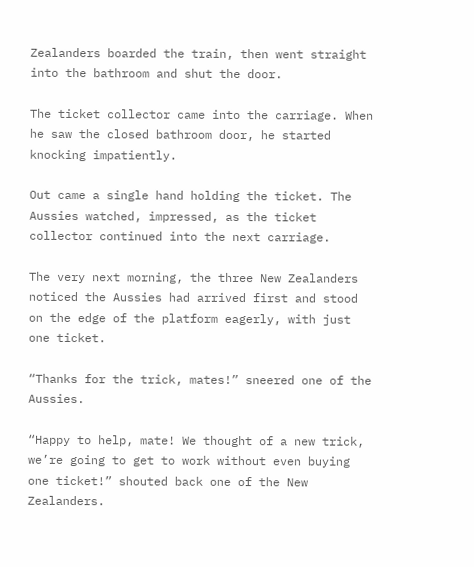Zealanders boarded the train, then went straight into the bathroom and shut the door.

The ticket collector came into the carriage. When he saw the closed bathroom door, he started knocking impatiently.

Out came a single hand holding the ticket. The Aussies watched, impressed, as the ticket collector continued into the next carriage.

The very next morning, the three New Zealanders noticed the Aussies had arrived first and stood on the edge of the platform eagerly, with just one ticket.

“Thanks for the trick, mates!” sneered one of the Aussies.

“Happy to help, mate! We thought of a new trick, we’re going to get to work without even buying one ticket!” shouted back one of the New Zealanders.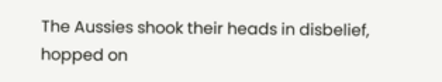The Aussies shook their heads in disbelief, hopped on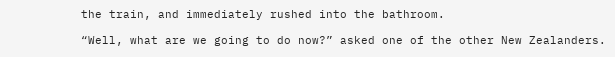the train, and immediately rushed into the bathroom.

“Well, what are we going to do now?” asked one of the other New Zealanders.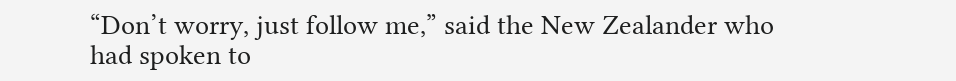“Don’t worry, just follow me,” said the New Zealander who had spoken to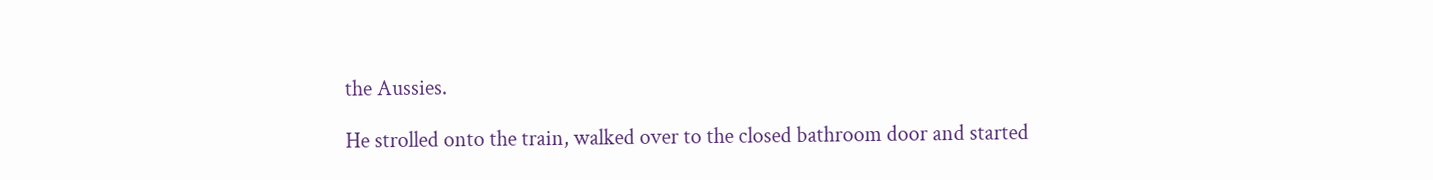the Aussies.

He strolled onto the train, walked over to the closed bathroom door and started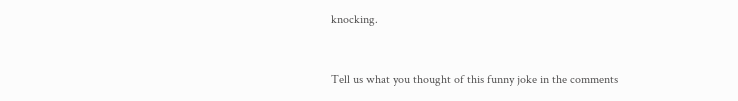knocking.


Tell us what you thought of this funny joke in the comments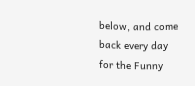below, and come back every day for the Funny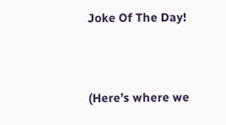Joke Of The Day!


(Here’s where we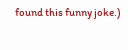found this funny joke.)